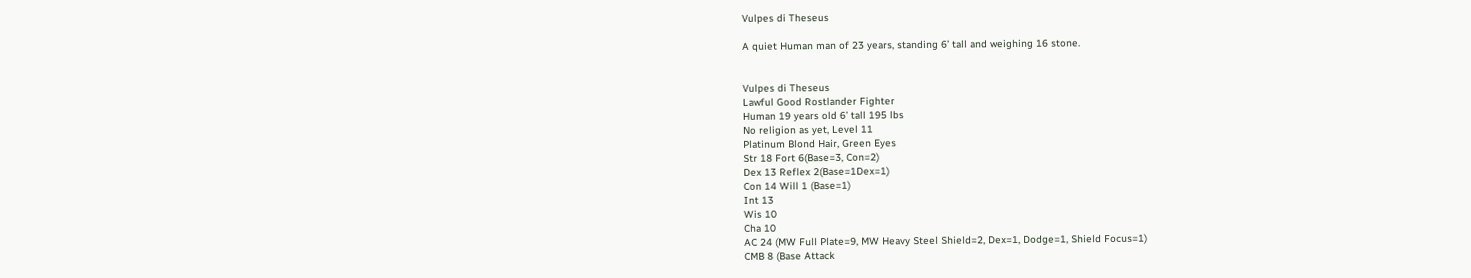Vulpes di Theseus

A quiet Human man of 23 years, standing 6’ tall and weighing 16 stone.


Vulpes di Theseus
Lawful Good Rostlander Fighter
Human 19 years old 6’ tall 195 lbs
No religion as yet, Level 11
Platinum Blond Hair, Green Eyes
Str 18 Fort 6(Base=3, Con=2)
Dex 13 Reflex 2(Base=1Dex=1)
Con 14 Will 1 (Base=1)
Int 13
Wis 10
Cha 10
AC 24 (MW Full Plate=9, MW Heavy Steel Shield=2, Dex=1, Dodge=1, Shield Focus=1)
CMB 8 (Base Attack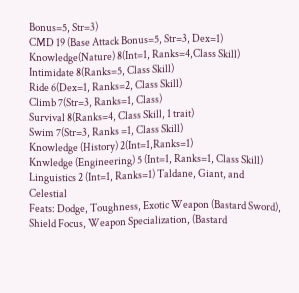Bonus=5, Str=3)
CMD 19 (Base Attack Bonus=5, Str=3, Dex=1)
Knowledge(Nature) 8(Int=1, Ranks=4,Class Skill)
Intimidate 8(Ranks=5, Class Skill)
Ride 6(Dex=1, Ranks=2, Class Skill)
Climb 7(Str=3, Ranks=1, Class)
Survival 8(Ranks=4, Class Skill, 1 trait)
Swim 7(Str=3, Ranks =1, Class Skill)
Knowledge (History) 2(Int=1,Ranks=1)
Knwledge (Engineering) 5 (Int=1, Ranks=1, Class Skill)
Linguistics 2 (Int=1, Ranks=1) Taldane, Giant, and Celestial
Feats: Dodge, Toughness, Exotic Weapon (Bastard Sword), Shield Focus, Weapon Specialization, (Bastard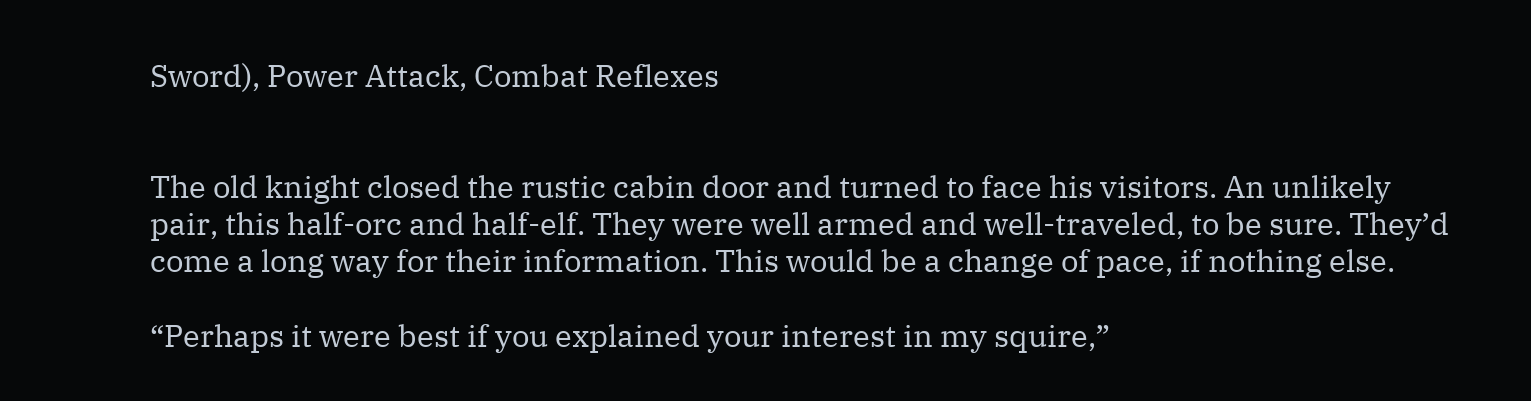Sword), Power Attack, Combat Reflexes


The old knight closed the rustic cabin door and turned to face his visitors. An unlikely pair, this half-orc and half-elf. They were well armed and well-traveled, to be sure. They’d come a long way for their information. This would be a change of pace, if nothing else.

“Perhaps it were best if you explained your interest in my squire,”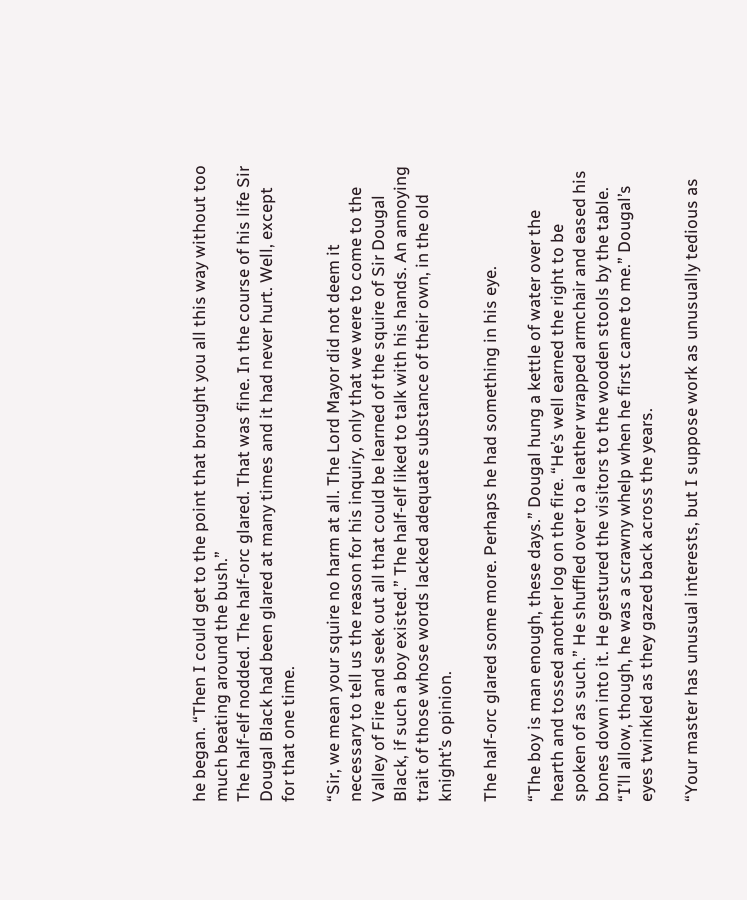he began. “Then I could get to the point that brought you all this way without too much beating around the bush.”
The half-elf nodded. The half-orc glared. That was fine. In the course of his life Sir Dougal Black had been glared at many times and it had never hurt. Well, except for that one time.

“Sir, we mean your squire no harm at all. The Lord Mayor did not deem it necessary to tell us the reason for his inquiry, only that we were to come to the Valley of Fire and seek out all that could be learned of the squire of Sir Dougal Black, if such a boy existed.” The half-elf liked to talk with his hands. An annoying trait of those whose words lacked adequate substance of their own, in the old knight’s opinion.

The half-orc glared some more. Perhaps he had something in his eye.

“The boy is man enough, these days.” Dougal hung a kettle of water over the hearth and tossed another log on the fire. “He’s well earned the right to be spoken of as such.” He shuffled over to a leather wrapped armchair and eased his bones down into it. He gestured the visitors to the wooden stools by the table. “I’ll allow, though, he was a scrawny whelp when he first came to me.” Dougal’s eyes twinkled as they gazed back across the years.

“Your master has unusual interests, but I suppose work as unusually tedious as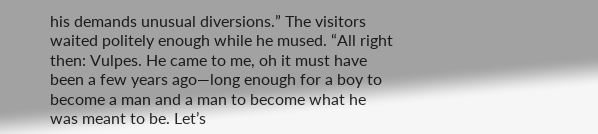his demands unusual diversions.” The visitors waited politely enough while he mused. “All right then: Vulpes. He came to me, oh it must have been a few years ago—long enough for a boy to become a man and a man to become what he was meant to be. Let’s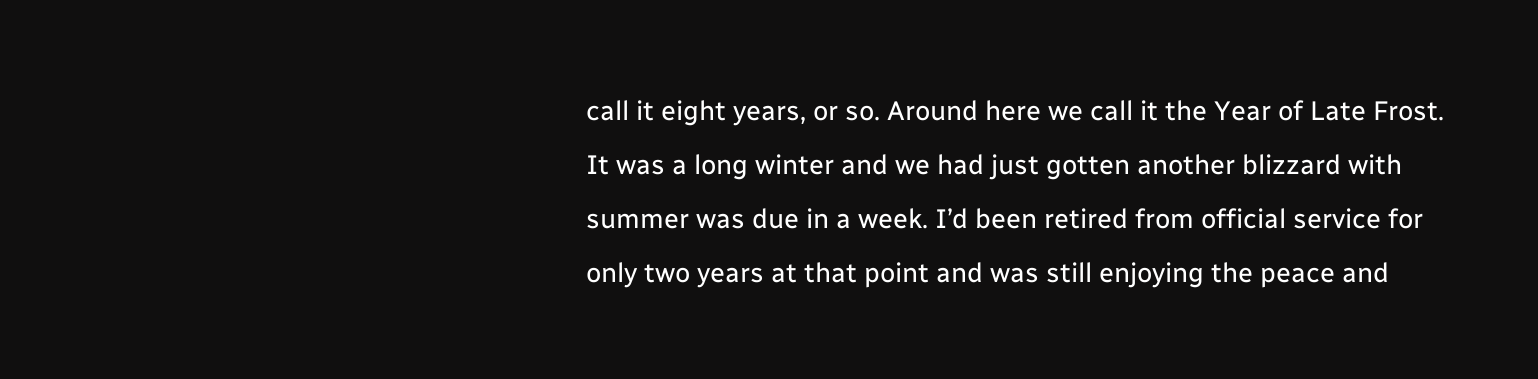call it eight years, or so. Around here we call it the Year of Late Frost. It was a long winter and we had just gotten another blizzard with summer was due in a week. I’d been retired from official service for only two years at that point and was still enjoying the peace and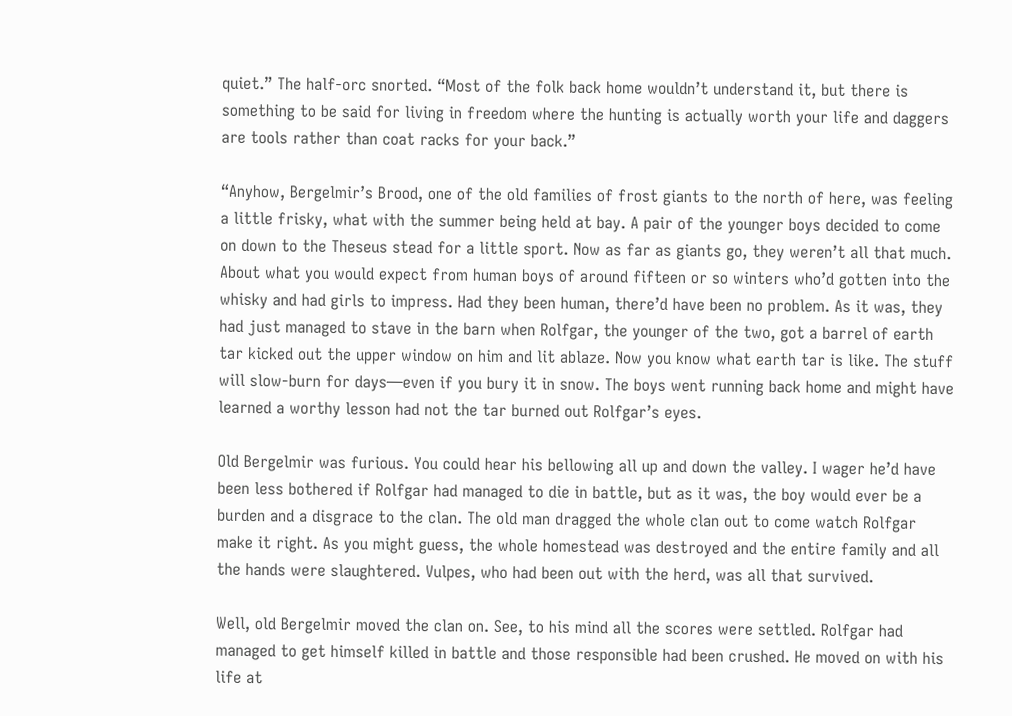quiet.” The half-orc snorted. “Most of the folk back home wouldn’t understand it, but there is something to be said for living in freedom where the hunting is actually worth your life and daggers are tools rather than coat racks for your back.”

“Anyhow, Bergelmir’s Brood, one of the old families of frost giants to the north of here, was feeling a little frisky, what with the summer being held at bay. A pair of the younger boys decided to come on down to the Theseus stead for a little sport. Now as far as giants go, they weren’t all that much. About what you would expect from human boys of around fifteen or so winters who’d gotten into the whisky and had girls to impress. Had they been human, there’d have been no problem. As it was, they had just managed to stave in the barn when Rolfgar, the younger of the two, got a barrel of earth tar kicked out the upper window on him and lit ablaze. Now you know what earth tar is like. The stuff will slow-burn for days—even if you bury it in snow. The boys went running back home and might have learned a worthy lesson had not the tar burned out Rolfgar’s eyes.

Old Bergelmir was furious. You could hear his bellowing all up and down the valley. I wager he’d have been less bothered if Rolfgar had managed to die in battle, but as it was, the boy would ever be a burden and a disgrace to the clan. The old man dragged the whole clan out to come watch Rolfgar make it right. As you might guess, the whole homestead was destroyed and the entire family and all the hands were slaughtered. Vulpes, who had been out with the herd, was all that survived.

Well, old Bergelmir moved the clan on. See, to his mind all the scores were settled. Rolfgar had managed to get himself killed in battle and those responsible had been crushed. He moved on with his life at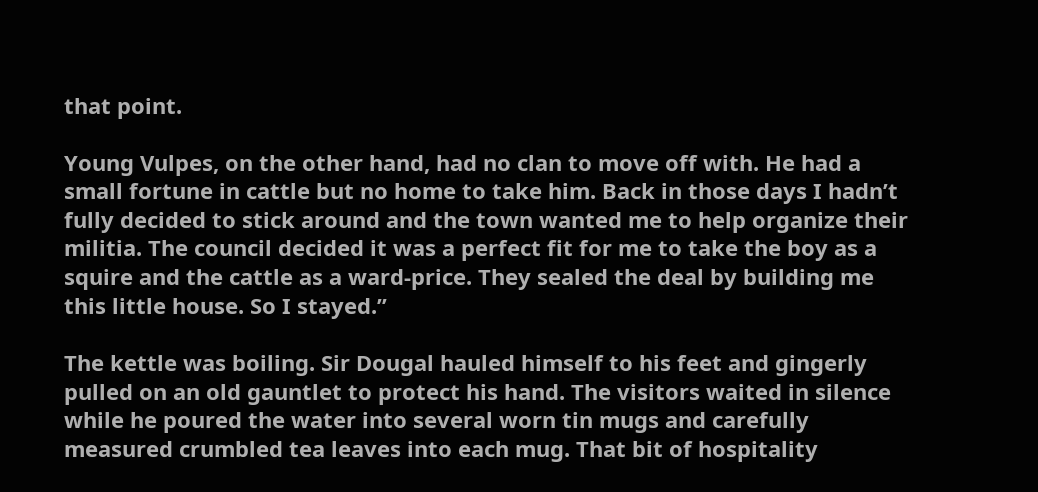that point.

Young Vulpes, on the other hand, had no clan to move off with. He had a small fortune in cattle but no home to take him. Back in those days I hadn’t fully decided to stick around and the town wanted me to help organize their militia. The council decided it was a perfect fit for me to take the boy as a squire and the cattle as a ward-price. They sealed the deal by building me this little house. So I stayed.”

The kettle was boiling. Sir Dougal hauled himself to his feet and gingerly pulled on an old gauntlet to protect his hand. The visitors waited in silence while he poured the water into several worn tin mugs and carefully measured crumbled tea leaves into each mug. That bit of hospitality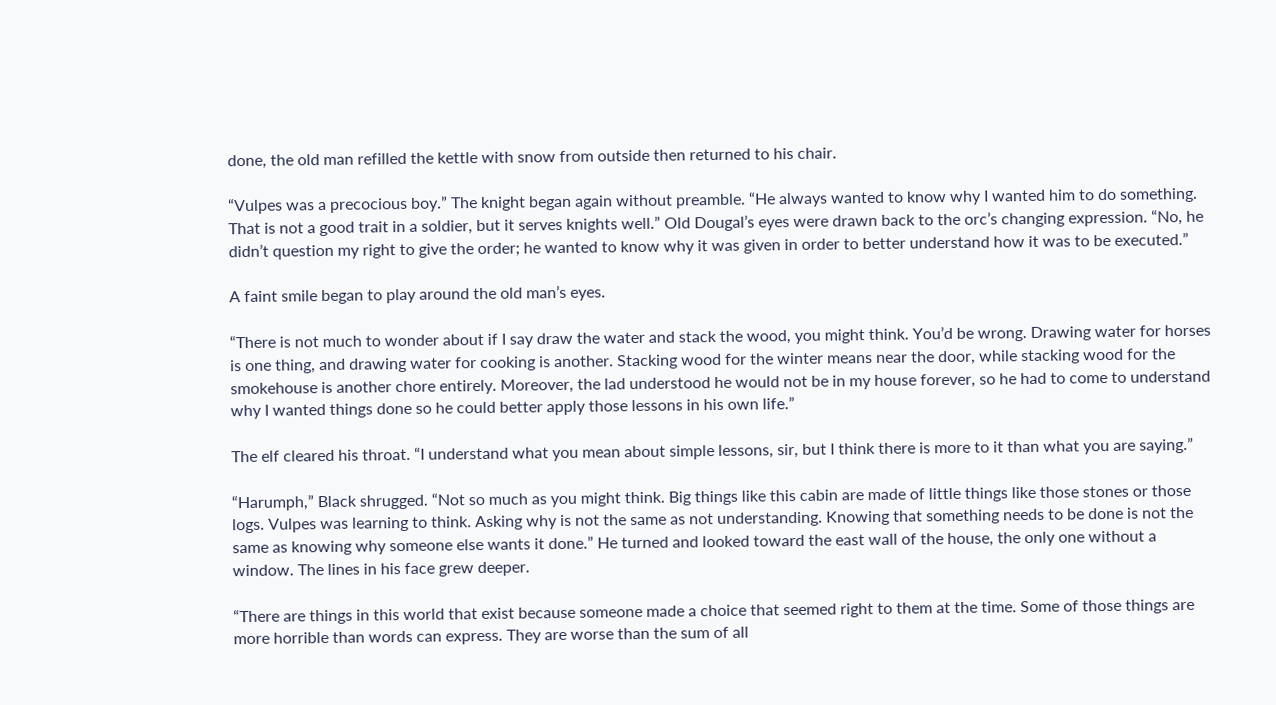done, the old man refilled the kettle with snow from outside then returned to his chair.

“Vulpes was a precocious boy.” The knight began again without preamble. “He always wanted to know why I wanted him to do something. That is not a good trait in a soldier, but it serves knights well.” Old Dougal’s eyes were drawn back to the orc’s changing expression. “No, he didn’t question my right to give the order; he wanted to know why it was given in order to better understand how it was to be executed.”

A faint smile began to play around the old man’s eyes.

“There is not much to wonder about if I say draw the water and stack the wood, you might think. You’d be wrong. Drawing water for horses is one thing, and drawing water for cooking is another. Stacking wood for the winter means near the door, while stacking wood for the smokehouse is another chore entirely. Moreover, the lad understood he would not be in my house forever, so he had to come to understand why I wanted things done so he could better apply those lessons in his own life.”

The elf cleared his throat. “I understand what you mean about simple lessons, sir, but I think there is more to it than what you are saying.”

“Harumph,” Black shrugged. “Not so much as you might think. Big things like this cabin are made of little things like those stones or those logs. Vulpes was learning to think. Asking why is not the same as not understanding. Knowing that something needs to be done is not the same as knowing why someone else wants it done.” He turned and looked toward the east wall of the house, the only one without a window. The lines in his face grew deeper.

“There are things in this world that exist because someone made a choice that seemed right to them at the time. Some of those things are more horrible than words can express. They are worse than the sum of all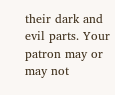their dark and evil parts. Your patron may or may not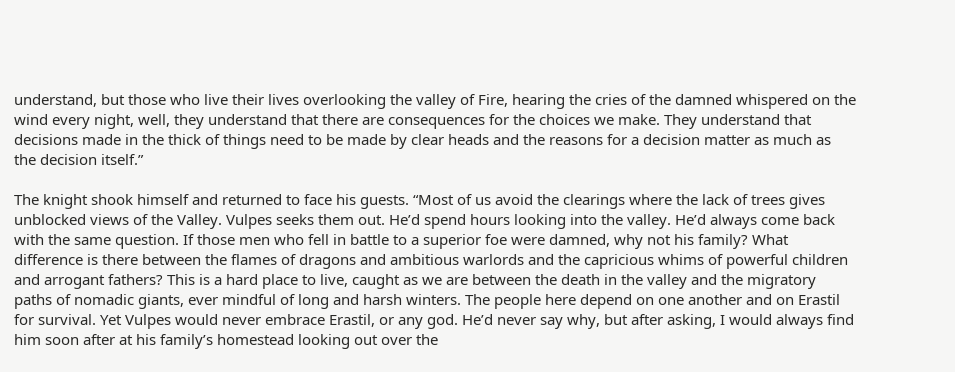understand, but those who live their lives overlooking the valley of Fire, hearing the cries of the damned whispered on the wind every night, well, they understand that there are consequences for the choices we make. They understand that decisions made in the thick of things need to be made by clear heads and the reasons for a decision matter as much as the decision itself.”

The knight shook himself and returned to face his guests. “Most of us avoid the clearings where the lack of trees gives unblocked views of the Valley. Vulpes seeks them out. He’d spend hours looking into the valley. He’d always come back with the same question. If those men who fell in battle to a superior foe were damned, why not his family? What difference is there between the flames of dragons and ambitious warlords and the capricious whims of powerful children and arrogant fathers? This is a hard place to live, caught as we are between the death in the valley and the migratory paths of nomadic giants, ever mindful of long and harsh winters. The people here depend on one another and on Erastil for survival. Yet Vulpes would never embrace Erastil, or any god. He’d never say why, but after asking, I would always find him soon after at his family’s homestead looking out over the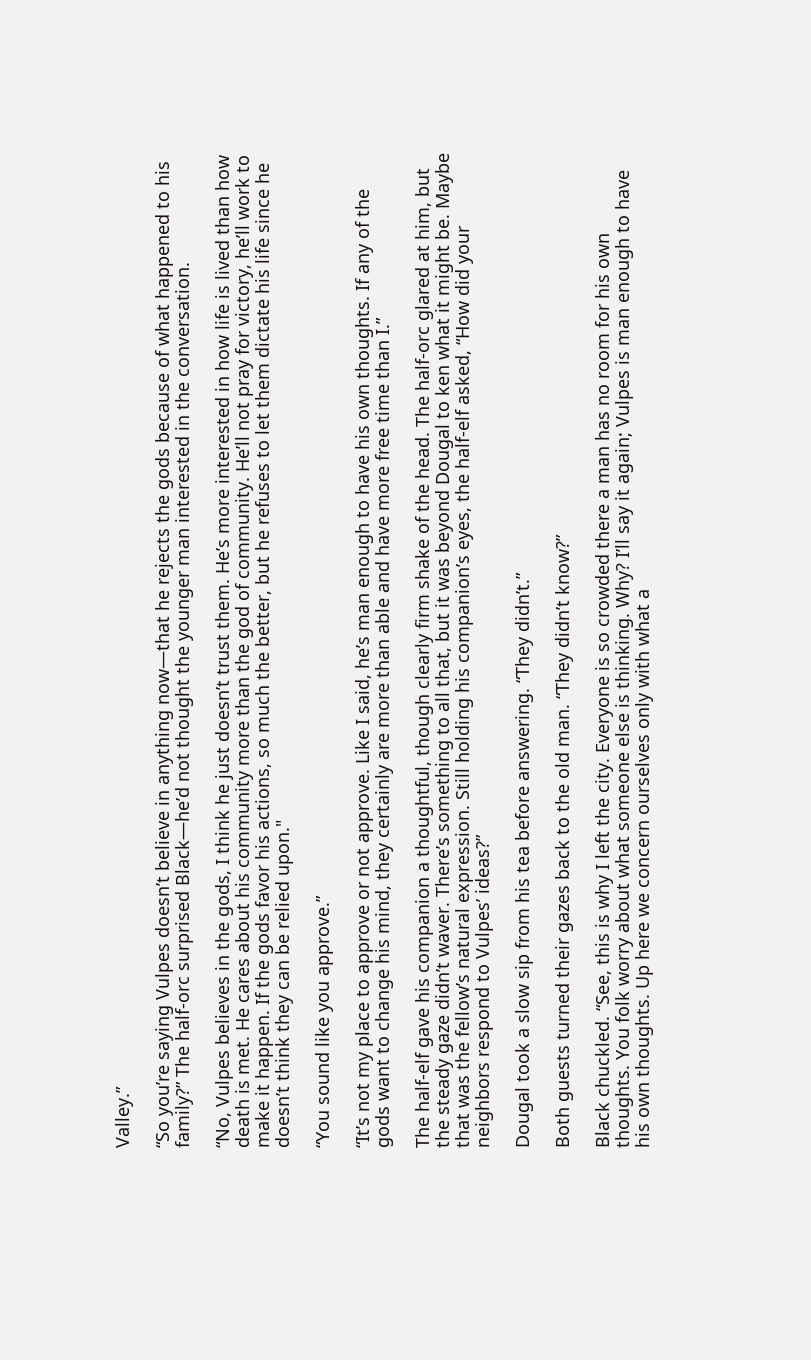Valley.”

“So you’re saying Vulpes doesn’t believe in anything now—that he rejects the gods because of what happened to his family?” The half-orc surprised Black—he’d not thought the younger man interested in the conversation.

“No, Vulpes believes in the gods, I think he just doesn’t trust them. He’s more interested in how life is lived than how death is met. He cares about his community more than the god of community. He’ll not pray for victory, he’ll work to make it happen. If the gods favor his actions, so much the better, but he refuses to let them dictate his life since he doesn’t think they can be relied upon."

“You sound like you approve.”

“It’s not my place to approve or not approve. Like I said, he’s man enough to have his own thoughts. If any of the gods want to change his mind, they certainly are more than able and have more free time than I.”

The half-elf gave his companion a thoughtful, though clearly firm shake of the head. The half-orc glared at him, but the steady gaze didn’t waver. There’s something to all that, but it was beyond Dougal to ken what it might be. Maybe that was the fellow’s natural expression. Still holding his companion’s eyes, the half-elf asked, “How did your neighbors respond to Vulpes’ ideas?”

Dougal took a slow sip from his tea before answering. “They didn’t.”

Both guests turned their gazes back to the old man. “They didn’t know?”

Black chuckled. “See, this is why I left the city. Everyone is so crowded there a man has no room for his own thoughts. You folk worry about what someone else is thinking. Why? I’ll say it again; Vulpes is man enough to have his own thoughts. Up here we concern ourselves only with what a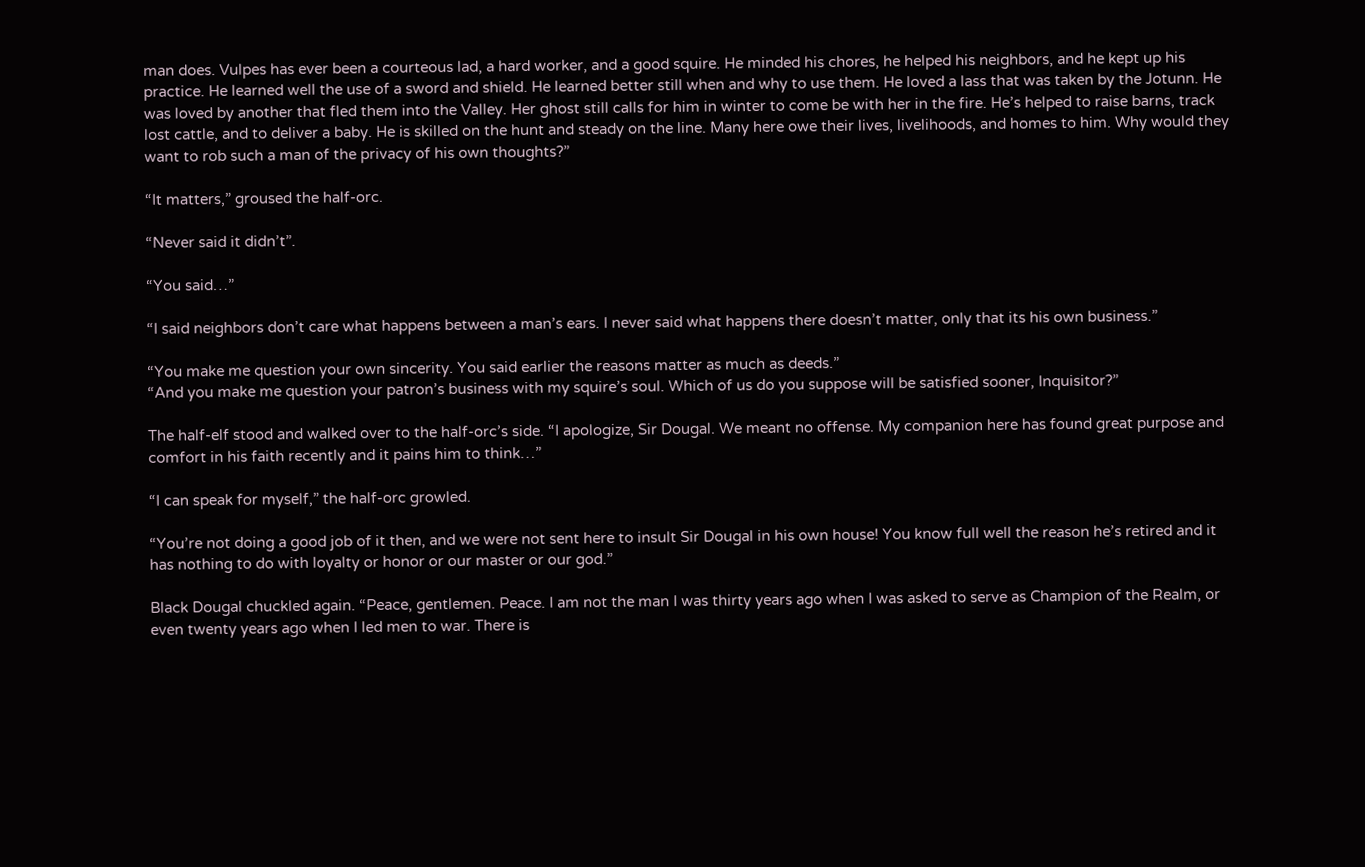man does. Vulpes has ever been a courteous lad, a hard worker, and a good squire. He minded his chores, he helped his neighbors, and he kept up his practice. He learned well the use of a sword and shield. He learned better still when and why to use them. He loved a lass that was taken by the Jotunn. He was loved by another that fled them into the Valley. Her ghost still calls for him in winter to come be with her in the fire. He’s helped to raise barns, track lost cattle, and to deliver a baby. He is skilled on the hunt and steady on the line. Many here owe their lives, livelihoods, and homes to him. Why would they want to rob such a man of the privacy of his own thoughts?”

“It matters,” groused the half-orc.

“Never said it didn’t”.

“You said…”

“I said neighbors don’t care what happens between a man’s ears. I never said what happens there doesn’t matter, only that its his own business.”

“You make me question your own sincerity. You said earlier the reasons matter as much as deeds.”
“And you make me question your patron’s business with my squire’s soul. Which of us do you suppose will be satisfied sooner, Inquisitor?”

The half-elf stood and walked over to the half-orc’s side. “I apologize, Sir Dougal. We meant no offense. My companion here has found great purpose and comfort in his faith recently and it pains him to think…”

“I can speak for myself,” the half-orc growled.

“You’re not doing a good job of it then, and we were not sent here to insult Sir Dougal in his own house! You know full well the reason he’s retired and it has nothing to do with loyalty or honor or our master or our god.”

Black Dougal chuckled again. “Peace, gentlemen. Peace. I am not the man I was thirty years ago when I was asked to serve as Champion of the Realm, or even twenty years ago when I led men to war. There is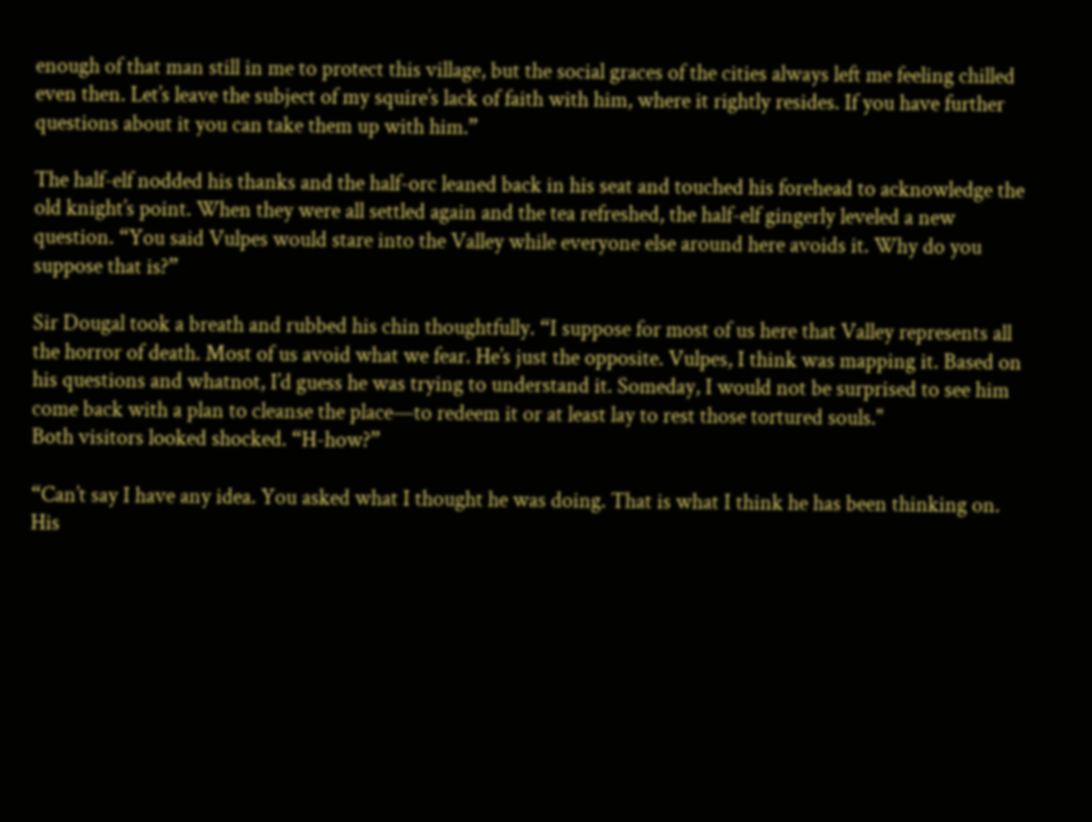enough of that man still in me to protect this village, but the social graces of the cities always left me feeling chilled even then. Let’s leave the subject of my squire’s lack of faith with him, where it rightly resides. If you have further questions about it you can take them up with him.”

The half-elf nodded his thanks and the half-orc leaned back in his seat and touched his forehead to acknowledge the old knight’s point. When they were all settled again and the tea refreshed, the half-elf gingerly leveled a new question. “You said Vulpes would stare into the Valley while everyone else around here avoids it. Why do you suppose that is?”

Sir Dougal took a breath and rubbed his chin thoughtfully. “I suppose for most of us here that Valley represents all the horror of death. Most of us avoid what we fear. He’s just the opposite. Vulpes, I think was mapping it. Based on his questions and whatnot, I’d guess he was trying to understand it. Someday, I would not be surprised to see him come back with a plan to cleanse the place—to redeem it or at least lay to rest those tortured souls."
Both visitors looked shocked. “H-how?”

“Can’t say I have any idea. You asked what I thought he was doing. That is what I think he has been thinking on. His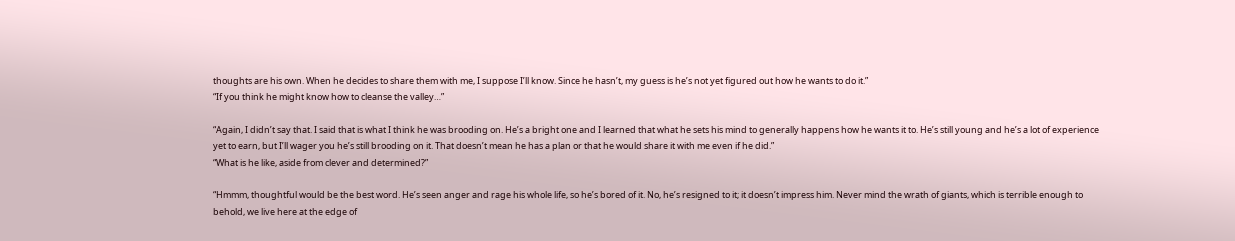thoughts are his own. When he decides to share them with me, I suppose I’ll know. Since he hasn’t, my guess is he’s not yet figured out how he wants to do it.”
“If you think he might know how to cleanse the valley…”

“Again, I didn’t say that. I said that is what I think he was brooding on. He’s a bright one and I learned that what he sets his mind to generally happens how he wants it to. He’s still young and he’s a lot of experience yet to earn, but I’ll wager you he’s still brooding on it. That doesn’t mean he has a plan or that he would share it with me even if he did.”
“What is he like, aside from clever and determined?”

“Hmmm, thoughtful would be the best word. He’s seen anger and rage his whole life, so he’s bored of it. No, he’s resigned to it; it doesn’t impress him. Never mind the wrath of giants, which is terrible enough to behold, we live here at the edge of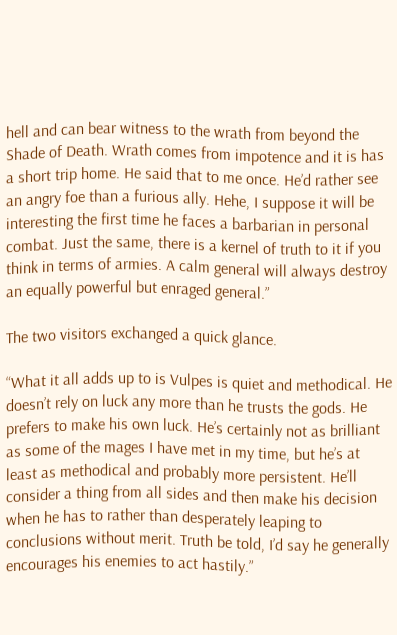hell and can bear witness to the wrath from beyond the Shade of Death. Wrath comes from impotence and it is has a short trip home. He said that to me once. He’d rather see an angry foe than a furious ally. Hehe, I suppose it will be interesting the first time he faces a barbarian in personal combat. Just the same, there is a kernel of truth to it if you think in terms of armies. A calm general will always destroy an equally powerful but enraged general.”

The two visitors exchanged a quick glance.

“What it all adds up to is Vulpes is quiet and methodical. He doesn’t rely on luck any more than he trusts the gods. He prefers to make his own luck. He’s certainly not as brilliant as some of the mages I have met in my time, but he’s at least as methodical and probably more persistent. He’ll consider a thing from all sides and then make his decision when he has to rather than desperately leaping to conclusions without merit. Truth be told, I’d say he generally encourages his enemies to act hastily.”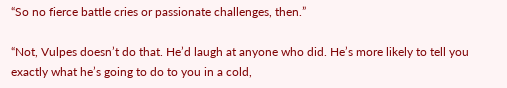“So no fierce battle cries or passionate challenges, then.”

“Not, Vulpes doesn’t do that. He’d laugh at anyone who did. He’s more likely to tell you exactly what he’s going to do to you in a cold,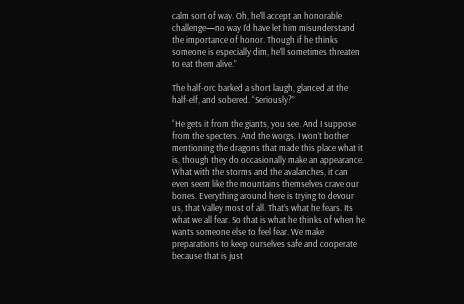calm sort of way. Oh, he’ll accept an honorable challenge—no way I’d have let him misunderstand the importance of honor. Though if he thinks someone is especially dim, he’ll sometimes threaten to eat them alive.”

The half-orc barked a short laugh, glanced at the half-elf, and sobered. “Seriously?”

“He gets it from the giants, you see. And I suppose from the specters. And the worgs. I won’t bother mentioning the dragons that made this place what it is, though they do occasionally make an appearance. What with the storms and the avalanches, it can even seem like the mountains themselves crave our bones. Everything around here is trying to devour us, that Valley most of all. That’s what he fears. Its what we all fear. So that is what he thinks of when he wants someone else to feel fear. We make preparations to keep ourselves safe and cooperate because that is just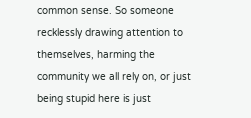common sense. So someone recklessly drawing attention to themselves, harming the community we all rely on, or just being stupid here is just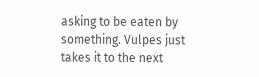asking to be eaten by something. Vulpes just takes it to the next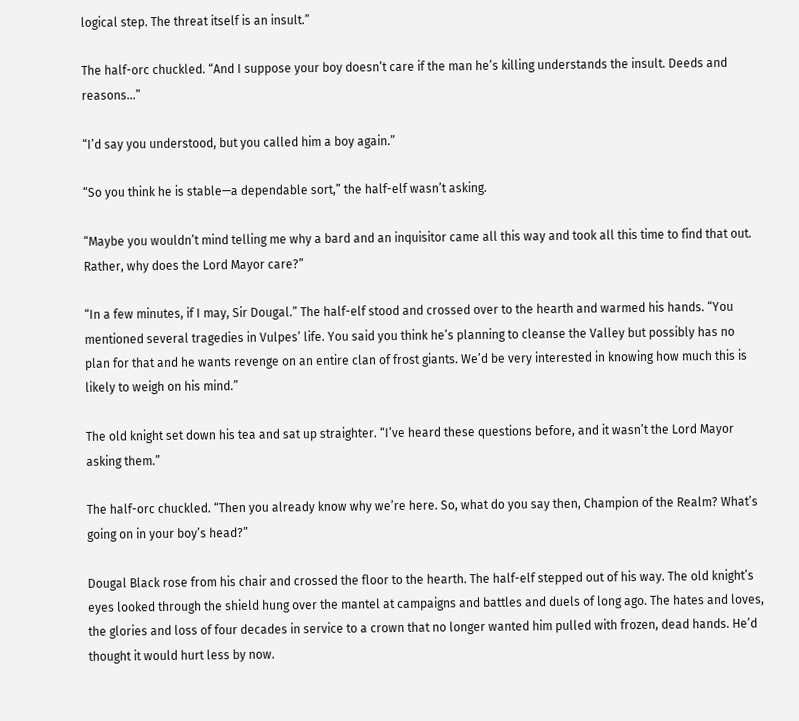logical step. The threat itself is an insult.”

The half-orc chuckled. “And I suppose your boy doesn’t care if the man he’s killing understands the insult. Deeds and reasons…”

“I’d say you understood, but you called him a boy again.”

“So you think he is stable—a dependable sort,” the half-elf wasn’t asking.

“Maybe you wouldn’t mind telling me why a bard and an inquisitor came all this way and took all this time to find that out. Rather, why does the Lord Mayor care?”

“In a few minutes, if I may, Sir Dougal.” The half-elf stood and crossed over to the hearth and warmed his hands. “You mentioned several tragedies in Vulpes’ life. You said you think he’s planning to cleanse the Valley but possibly has no plan for that and he wants revenge on an entire clan of frost giants. We’d be very interested in knowing how much this is likely to weigh on his mind.”

The old knight set down his tea and sat up straighter. “I’ve heard these questions before, and it wasn’t the Lord Mayor asking them.”

The half-orc chuckled. “Then you already know why we’re here. So, what do you say then, Champion of the Realm? What’s going on in your boy’s head?”

Dougal Black rose from his chair and crossed the floor to the hearth. The half-elf stepped out of his way. The old knight’s eyes looked through the shield hung over the mantel at campaigns and battles and duels of long ago. The hates and loves, the glories and loss of four decades in service to a crown that no longer wanted him pulled with frozen, dead hands. He’d thought it would hurt less by now.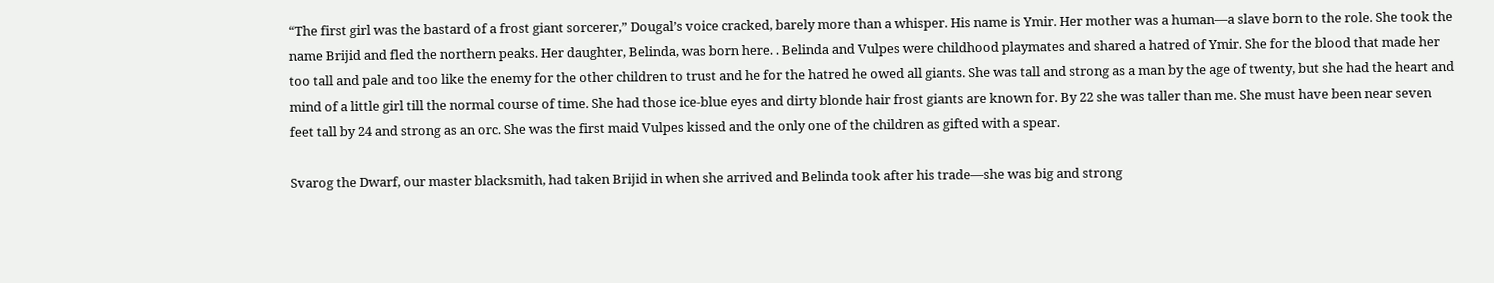“The first girl was the bastard of a frost giant sorcerer,” Dougal’s voice cracked, barely more than a whisper. His name is Ymir. Her mother was a human—a slave born to the role. She took the name Brijid and fled the northern peaks. Her daughter, Belinda, was born here. . Belinda and Vulpes were childhood playmates and shared a hatred of Ymir. She for the blood that made her too tall and pale and too like the enemy for the other children to trust and he for the hatred he owed all giants. She was tall and strong as a man by the age of twenty, but she had the heart and mind of a little girl till the normal course of time. She had those ice-blue eyes and dirty blonde hair frost giants are known for. By 22 she was taller than me. She must have been near seven feet tall by 24 and strong as an orc. She was the first maid Vulpes kissed and the only one of the children as gifted with a spear.

Svarog the Dwarf, our master blacksmith, had taken Brijid in when she arrived and Belinda took after his trade—she was big and strong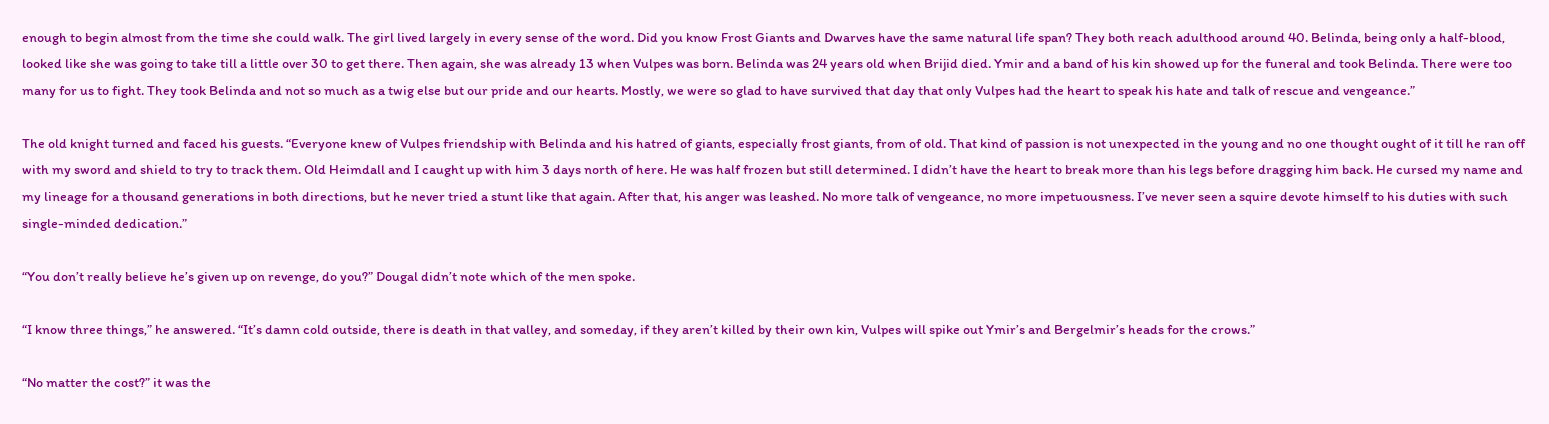enough to begin almost from the time she could walk. The girl lived largely in every sense of the word. Did you know Frost Giants and Dwarves have the same natural life span? They both reach adulthood around 40. Belinda, being only a half-blood, looked like she was going to take till a little over 30 to get there. Then again, she was already 13 when Vulpes was born. Belinda was 24 years old when Brijid died. Ymir and a band of his kin showed up for the funeral and took Belinda. There were too many for us to fight. They took Belinda and not so much as a twig else but our pride and our hearts. Mostly, we were so glad to have survived that day that only Vulpes had the heart to speak his hate and talk of rescue and vengeance.”

The old knight turned and faced his guests. “Everyone knew of Vulpes friendship with Belinda and his hatred of giants, especially frost giants, from of old. That kind of passion is not unexpected in the young and no one thought ought of it till he ran off with my sword and shield to try to track them. Old Heimdall and I caught up with him 3 days north of here. He was half frozen but still determined. I didn’t have the heart to break more than his legs before dragging him back. He cursed my name and my lineage for a thousand generations in both directions, but he never tried a stunt like that again. After that, his anger was leashed. No more talk of vengeance, no more impetuousness. I’ve never seen a squire devote himself to his duties with such single-minded dedication.”

“You don’t really believe he’s given up on revenge, do you?” Dougal didn’t note which of the men spoke.

“I know three things,” he answered. “It’s damn cold outside, there is death in that valley, and someday, if they aren’t killed by their own kin, Vulpes will spike out Ymir’s and Bergelmir’s heads for the crows.”

“No matter the cost?” it was the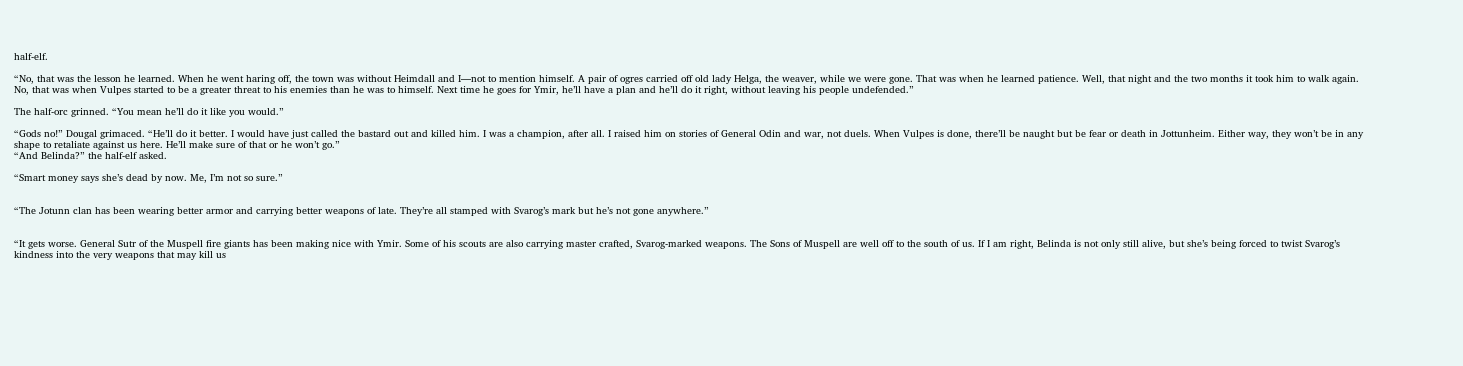half-elf.

“No, that was the lesson he learned. When he went haring off, the town was without Heimdall and I—not to mention himself. A pair of ogres carried off old lady Helga, the weaver, while we were gone. That was when he learned patience. Well, that night and the two months it took him to walk again. No, that was when Vulpes started to be a greater threat to his enemies than he was to himself. Next time he goes for Ymir, he’ll have a plan and he’ll do it right, without leaving his people undefended.”

The half-orc grinned. “You mean he’ll do it like you would.”

“Gods no!” Dougal grimaced. “He’ll do it better. I would have just called the bastard out and killed him. I was a champion, after all. I raised him on stories of General Odin and war, not duels. When Vulpes is done, there’ll be naught but be fear or death in Jottunheim. Either way, they won’t be in any shape to retaliate against us here. He’ll make sure of that or he won’t go.”
“And Belinda?” the half-elf asked.

“Smart money says she’s dead by now. Me, I’m not so sure.”


“The Jotunn clan has been wearing better armor and carrying better weapons of late. They’re all stamped with Svarog’s mark but he’s not gone anywhere.”


“It gets worse. General Sutr of the Muspell fire giants has been making nice with Ymir. Some of his scouts are also carrying master crafted, Svarog-marked weapons. The Sons of Muspell are well off to the south of us. If I am right, Belinda is not only still alive, but she’s being forced to twist Svarog’s kindness into the very weapons that may kill us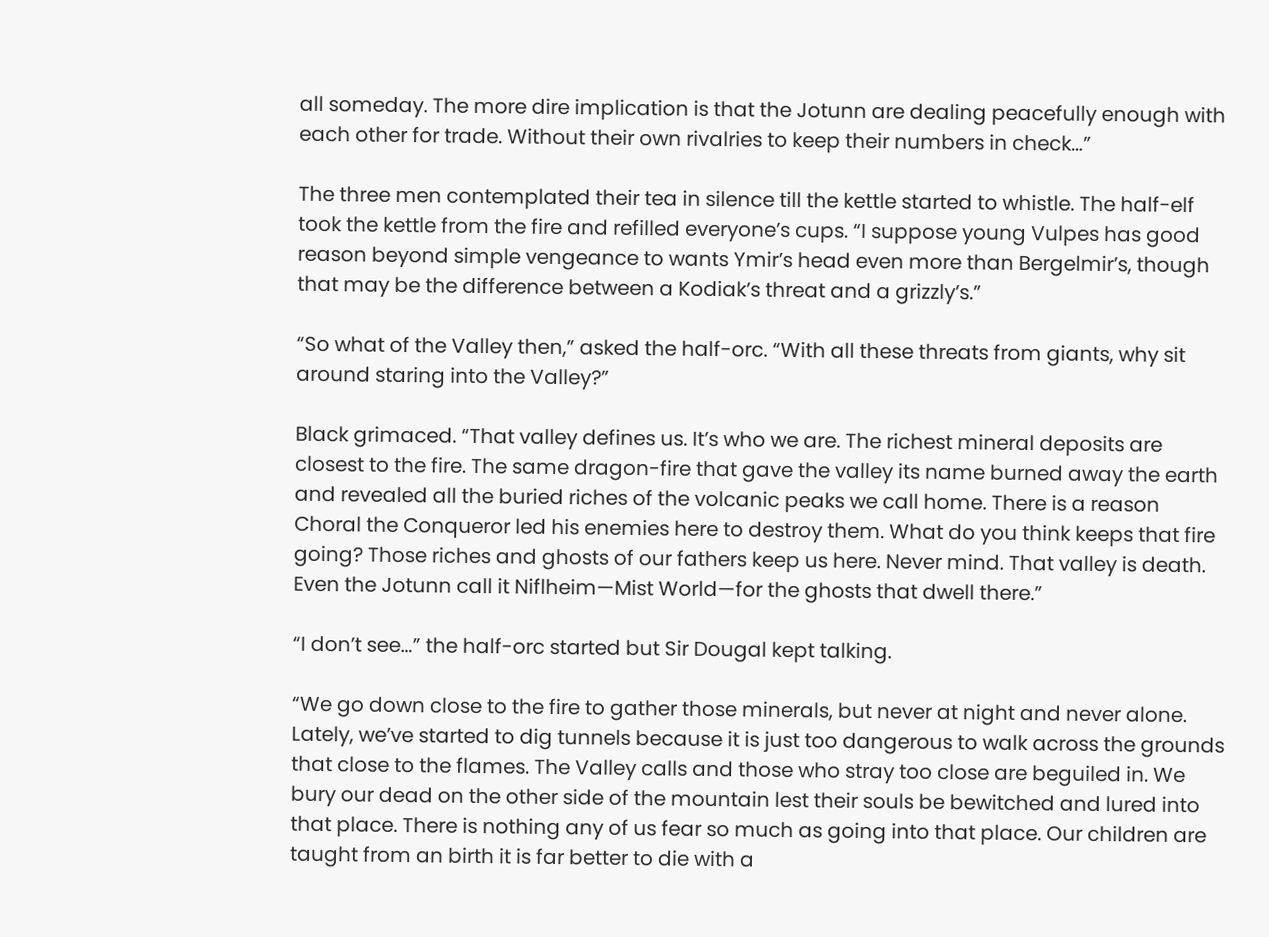all someday. The more dire implication is that the Jotunn are dealing peacefully enough with each other for trade. Without their own rivalries to keep their numbers in check…”

The three men contemplated their tea in silence till the kettle started to whistle. The half-elf took the kettle from the fire and refilled everyone’s cups. “I suppose young Vulpes has good reason beyond simple vengeance to wants Ymir’s head even more than Bergelmir’s, though that may be the difference between a Kodiak’s threat and a grizzly’s.”

“So what of the Valley then,” asked the half-orc. “With all these threats from giants, why sit around staring into the Valley?”

Black grimaced. “That valley defines us. It’s who we are. The richest mineral deposits are closest to the fire. The same dragon-fire that gave the valley its name burned away the earth and revealed all the buried riches of the volcanic peaks we call home. There is a reason Choral the Conqueror led his enemies here to destroy them. What do you think keeps that fire going? Those riches and ghosts of our fathers keep us here. Never mind. That valley is death. Even the Jotunn call it Niflheim—Mist World—for the ghosts that dwell there.”

“I don’t see…” the half-orc started but Sir Dougal kept talking.

“We go down close to the fire to gather those minerals, but never at night and never alone. Lately, we’ve started to dig tunnels because it is just too dangerous to walk across the grounds that close to the flames. The Valley calls and those who stray too close are beguiled in. We bury our dead on the other side of the mountain lest their souls be bewitched and lured into that place. There is nothing any of us fear so much as going into that place. Our children are taught from an birth it is far better to die with a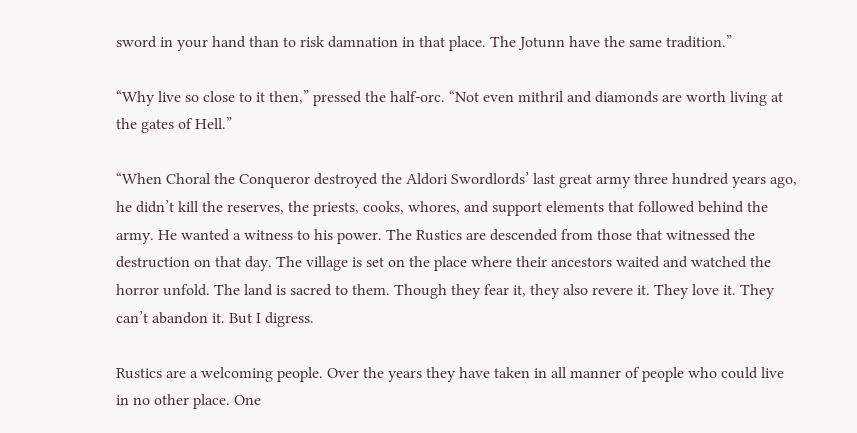sword in your hand than to risk damnation in that place. The Jotunn have the same tradition.”

“Why live so close to it then,” pressed the half-orc. “Not even mithril and diamonds are worth living at the gates of Hell.”

“When Choral the Conqueror destroyed the Aldori Swordlords’ last great army three hundred years ago, he didn’t kill the reserves, the priests, cooks, whores, and support elements that followed behind the army. He wanted a witness to his power. The Rustics are descended from those that witnessed the destruction on that day. The village is set on the place where their ancestors waited and watched the horror unfold. The land is sacred to them. Though they fear it, they also revere it. They love it. They can’t abandon it. But I digress.

Rustics are a welcoming people. Over the years they have taken in all manner of people who could live in no other place. One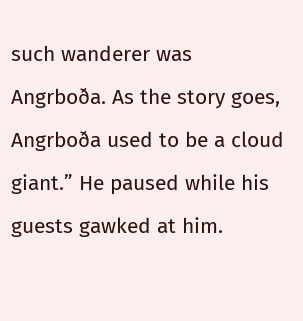such wanderer was Angrboða. As the story goes, Angrboða used to be a cloud giant.” He paused while his guests gawked at him.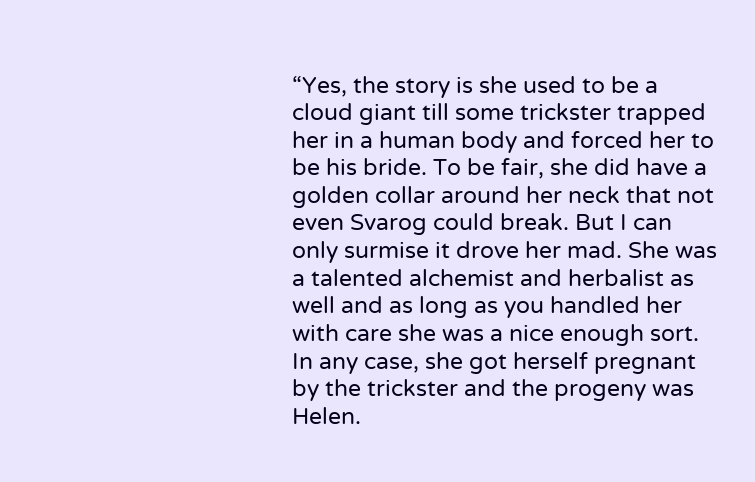“Yes, the story is she used to be a cloud giant till some trickster trapped her in a human body and forced her to be his bride. To be fair, she did have a golden collar around her neck that not even Svarog could break. But I can only surmise it drove her mad. She was a talented alchemist and herbalist as well and as long as you handled her with care she was a nice enough sort. In any case, she got herself pregnant by the trickster and the progeny was Helen.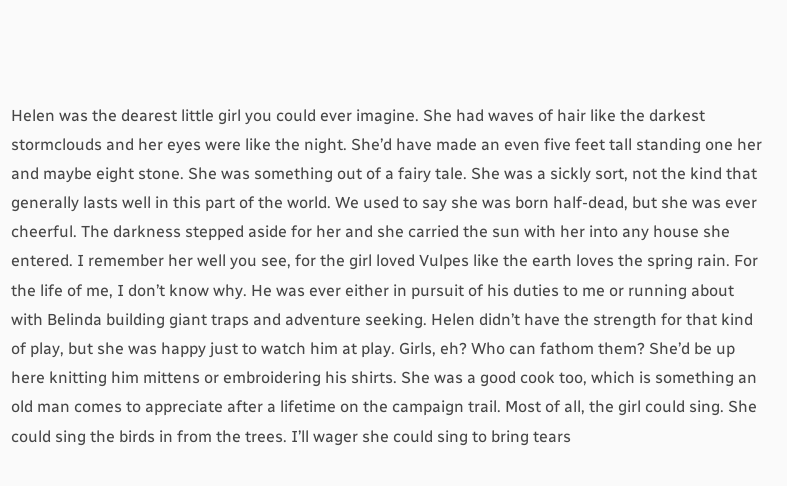Helen was the dearest little girl you could ever imagine. She had waves of hair like the darkest stormclouds and her eyes were like the night. She’d have made an even five feet tall standing one her and maybe eight stone. She was something out of a fairy tale. She was a sickly sort, not the kind that generally lasts well in this part of the world. We used to say she was born half-dead, but she was ever cheerful. The darkness stepped aside for her and she carried the sun with her into any house she entered. I remember her well you see, for the girl loved Vulpes like the earth loves the spring rain. For the life of me, I don’t know why. He was ever either in pursuit of his duties to me or running about with Belinda building giant traps and adventure seeking. Helen didn’t have the strength for that kind of play, but she was happy just to watch him at play. Girls, eh? Who can fathom them? She’d be up here knitting him mittens or embroidering his shirts. She was a good cook too, which is something an old man comes to appreciate after a lifetime on the campaign trail. Most of all, the girl could sing. She could sing the birds in from the trees. I’ll wager she could sing to bring tears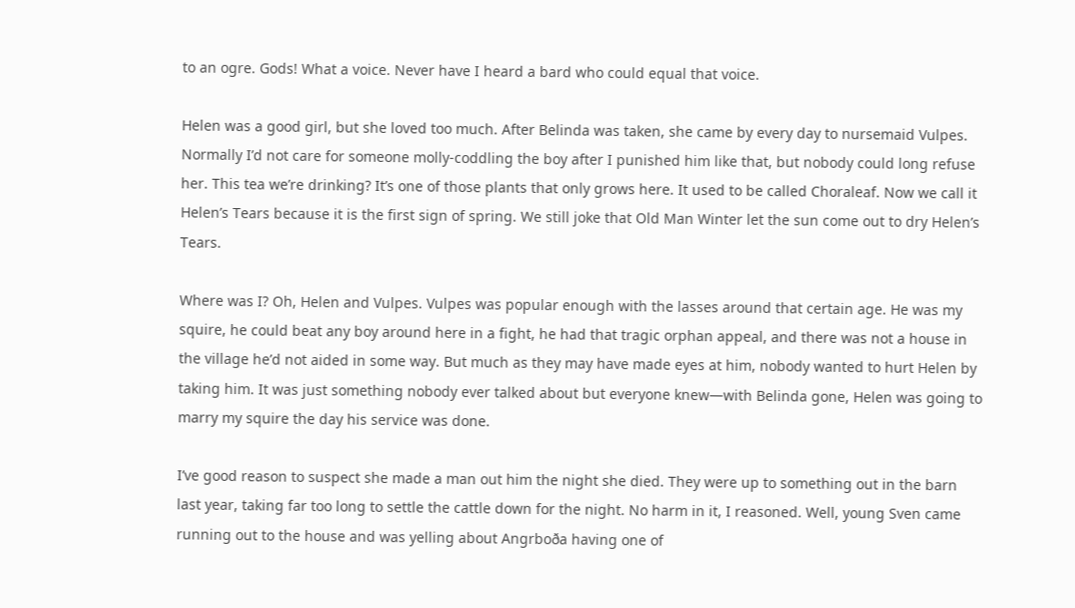to an ogre. Gods! What a voice. Never have I heard a bard who could equal that voice.

Helen was a good girl, but she loved too much. After Belinda was taken, she came by every day to nursemaid Vulpes. Normally I’d not care for someone molly-coddling the boy after I punished him like that, but nobody could long refuse her. This tea we’re drinking? It’s one of those plants that only grows here. It used to be called Choraleaf. Now we call it Helen’s Tears because it is the first sign of spring. We still joke that Old Man Winter let the sun come out to dry Helen’s Tears.

Where was I? Oh, Helen and Vulpes. Vulpes was popular enough with the lasses around that certain age. He was my squire, he could beat any boy around here in a fight, he had that tragic orphan appeal, and there was not a house in the village he’d not aided in some way. But much as they may have made eyes at him, nobody wanted to hurt Helen by taking him. It was just something nobody ever talked about but everyone knew—with Belinda gone, Helen was going to marry my squire the day his service was done.

I’ve good reason to suspect she made a man out him the night she died. They were up to something out in the barn last year, taking far too long to settle the cattle down for the night. No harm in it, I reasoned. Well, young Sven came running out to the house and was yelling about Angrboða having one of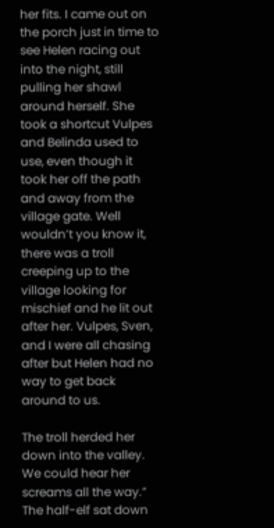her fits. I came out on the porch just in time to see Helen racing out into the night, still pulling her shawl around herself. She took a shortcut Vulpes and Belinda used to use, even though it took her off the path and away from the village gate. Well wouldn’t you know it, there was a troll creeping up to the village looking for mischief and he lit out after her. Vulpes, Sven, and I were all chasing after but Helen had no way to get back around to us.

The troll herded her down into the valley. We could hear her screams all the way.”
The half-elf sat down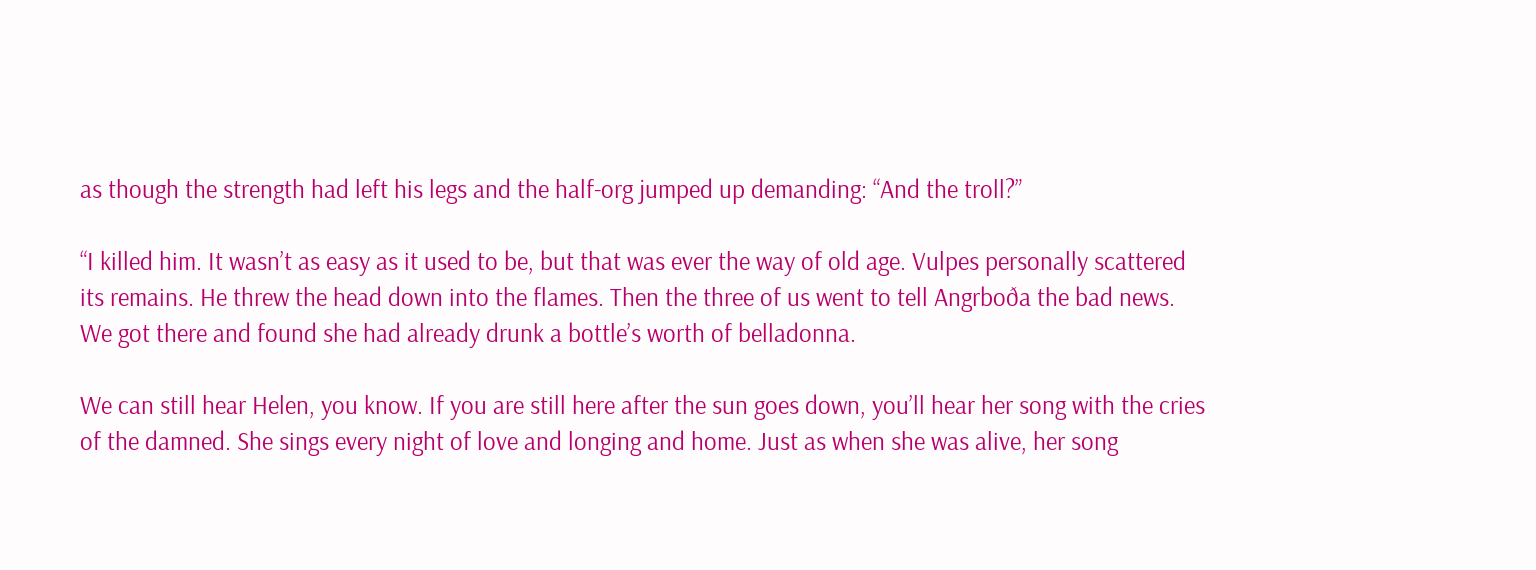as though the strength had left his legs and the half-org jumped up demanding: “And the troll?”

“I killed him. It wasn’t as easy as it used to be, but that was ever the way of old age. Vulpes personally scattered its remains. He threw the head down into the flames. Then the three of us went to tell Angrboða the bad news. We got there and found she had already drunk a bottle’s worth of belladonna.

We can still hear Helen, you know. If you are still here after the sun goes down, you’ll hear her song with the cries of the damned. She sings every night of love and longing and home. Just as when she was alive, her song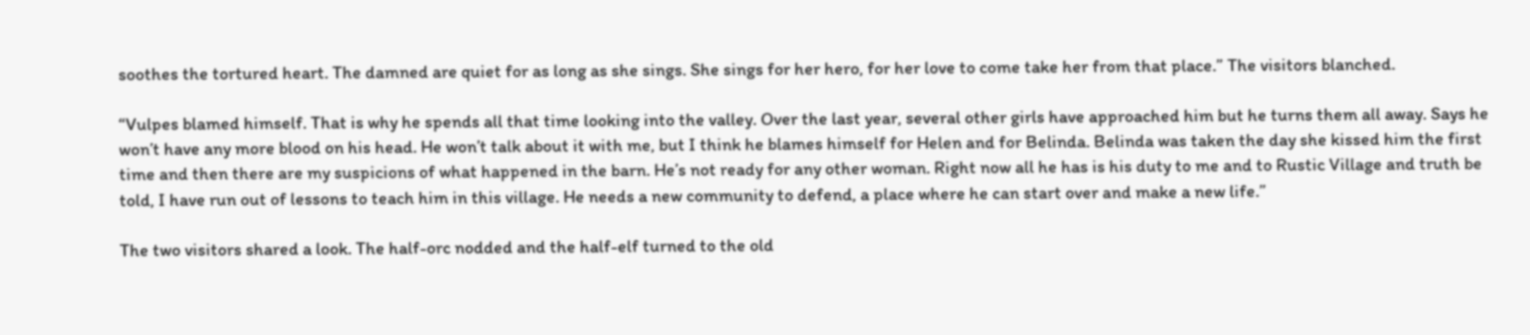soothes the tortured heart. The damned are quiet for as long as she sings. She sings for her hero, for her love to come take her from that place.” The visitors blanched.

“Vulpes blamed himself. That is why he spends all that time looking into the valley. Over the last year, several other girls have approached him but he turns them all away. Says he won’t have any more blood on his head. He won’t talk about it with me, but I think he blames himself for Helen and for Belinda. Belinda was taken the day she kissed him the first time and then there are my suspicions of what happened in the barn. He’s not ready for any other woman. Right now all he has is his duty to me and to Rustic Village and truth be told, I have run out of lessons to teach him in this village. He needs a new community to defend, a place where he can start over and make a new life.”

The two visitors shared a look. The half-orc nodded and the half-elf turned to the old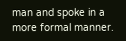man and spoke in a more formal manner.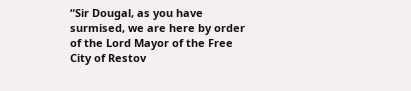“Sir Dougal, as you have surmised, we are here by order of the Lord Mayor of the Free City of Restov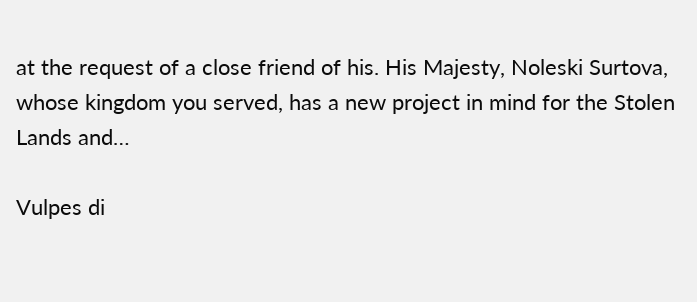at the request of a close friend of his. His Majesty, Noleski Surtova, whose kingdom you served, has a new project in mind for the Stolen Lands and…

Vulpes di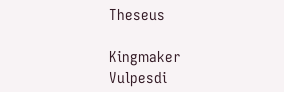Theseus

Kingmaker Vulpesdi